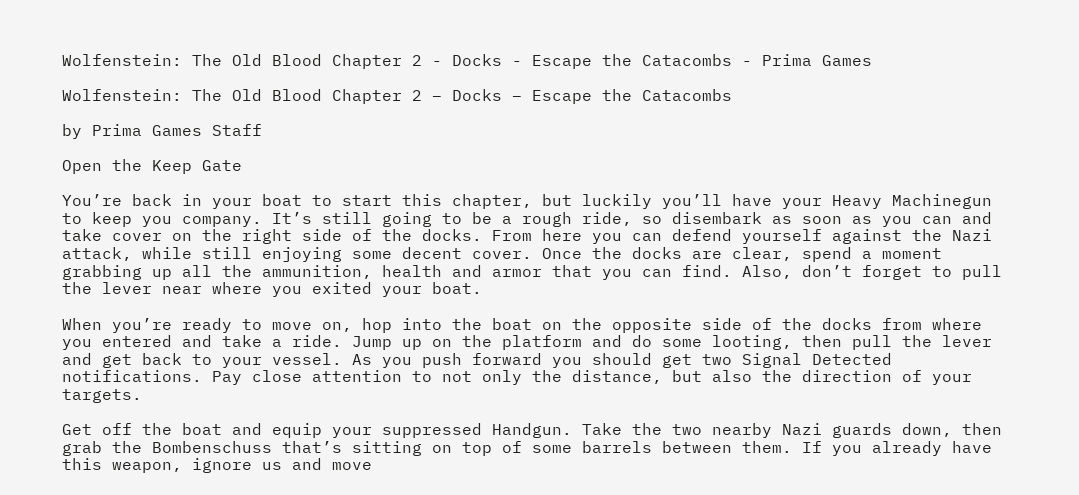Wolfenstein: The Old Blood Chapter 2 - Docks - Escape the Catacombs - Prima Games

Wolfenstein: The Old Blood Chapter 2 – Docks – Escape the Catacombs

by Prima Games Staff

Open the Keep Gate

You’re back in your boat to start this chapter, but luckily you’ll have your Heavy Machinegun to keep you company. It’s still going to be a rough ride, so disembark as soon as you can and take cover on the right side of the docks. From here you can defend yourself against the Nazi attack, while still enjoying some decent cover. Once the docks are clear, spend a moment grabbing up all the ammunition, health and armor that you can find. Also, don’t forget to pull the lever near where you exited your boat.

When you’re ready to move on, hop into the boat on the opposite side of the docks from where you entered and take a ride. Jump up on the platform and do some looting, then pull the lever and get back to your vessel. As you push forward you should get two Signal Detected notifications. Pay close attention to not only the distance, but also the direction of your targets.

Get off the boat and equip your suppressed Handgun. Take the two nearby Nazi guards down, then grab the Bombenschuss that’s sitting on top of some barrels between them. If you already have this weapon, ignore us and move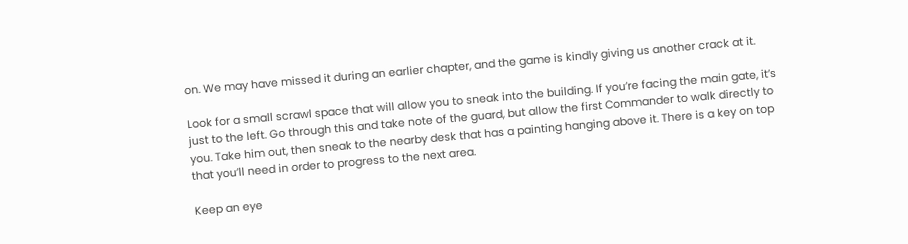on. We may have missed it during an earlier chapter, and the game is kindly giving us another crack at it.

Look for a small scrawl space that will allow you to sneak into the building. If you’re facing the main gate, it’s just to the left. Go through this and take note of the guard, but allow the first Commander to walk directly to you. Take him out, then sneak to the nearby desk that has a painting hanging above it. There is a key on top that you’ll need in order to progress to the next area.

Keep an eye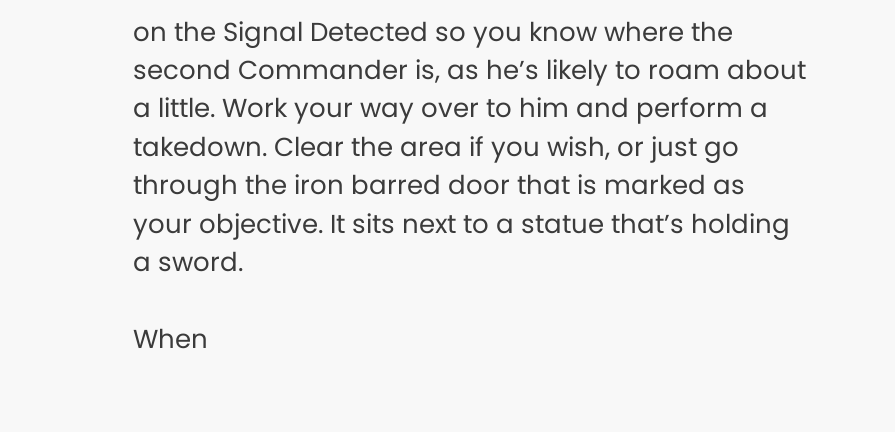on the Signal Detected so you know where the second Commander is, as he’s likely to roam about a little. Work your way over to him and perform a takedown. Clear the area if you wish, or just go through the iron barred door that is marked as your objective. It sits next to a statue that’s holding a sword.

When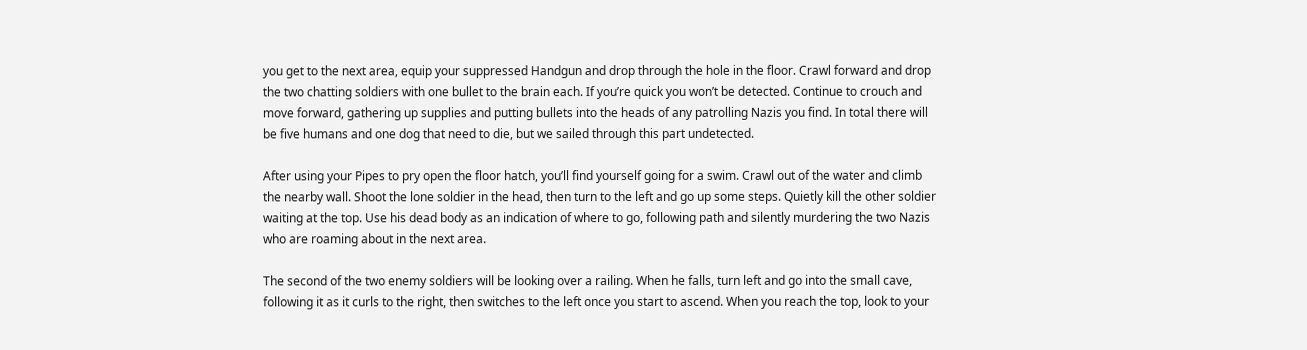you get to the next area, equip your suppressed Handgun and drop through the hole in the floor. Crawl forward and drop the two chatting soldiers with one bullet to the brain each. If you’re quick you won’t be detected. Continue to crouch and move forward, gathering up supplies and putting bullets into the heads of any patrolling Nazis you find. In total there will be five humans and one dog that need to die, but we sailed through this part undetected.

After using your Pipes to pry open the floor hatch, you’ll find yourself going for a swim. Crawl out of the water and climb the nearby wall. Shoot the lone soldier in the head, then turn to the left and go up some steps. Quietly kill the other soldier waiting at the top. Use his dead body as an indication of where to go, following path and silently murdering the two Nazis who are roaming about in the next area.

The second of the two enemy soldiers will be looking over a railing. When he falls, turn left and go into the small cave, following it as it curls to the right, then switches to the left once you start to ascend. When you reach the top, look to your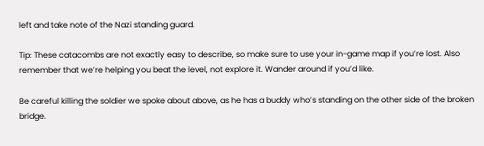left and take note of the Nazi standing guard.

Tip: These catacombs are not exactly easy to describe, so make sure to use your in-game map if you’re lost. Also remember that we’re helping you beat the level, not explore it. Wander around if you’d like.

Be careful killing the soldier we spoke about above, as he has a buddy who’s standing on the other side of the broken bridge.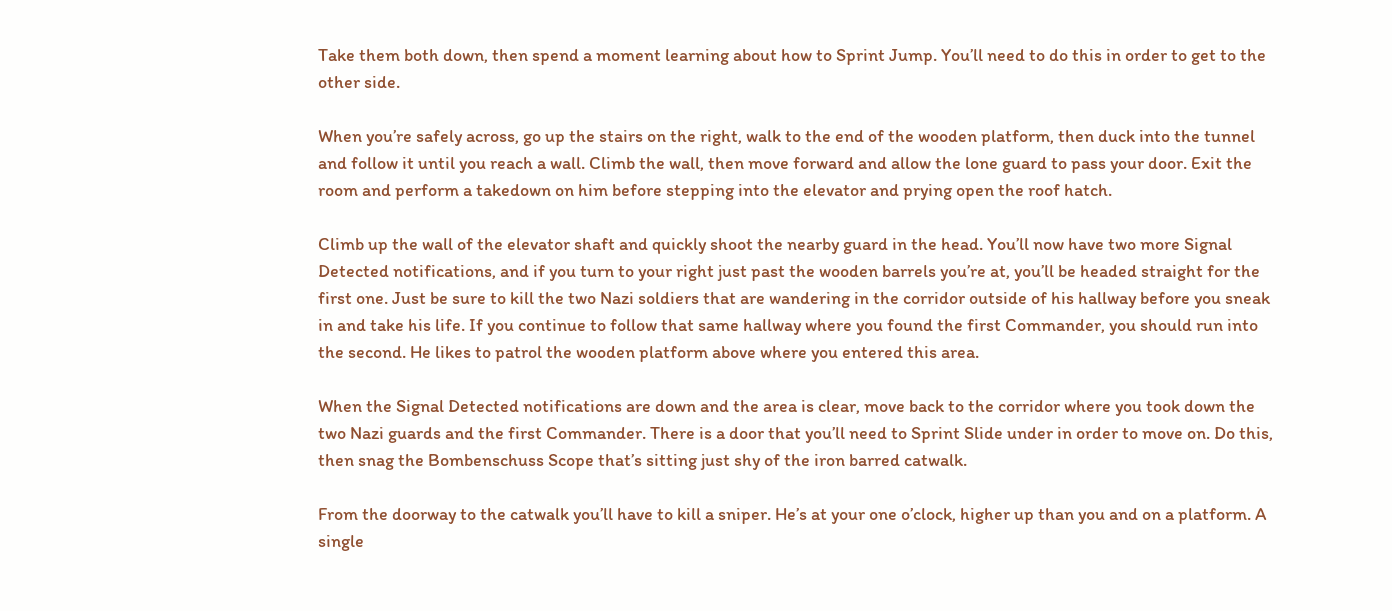Take them both down, then spend a moment learning about how to Sprint Jump. You’ll need to do this in order to get to the other side.

When you’re safely across, go up the stairs on the right, walk to the end of the wooden platform, then duck into the tunnel and follow it until you reach a wall. Climb the wall, then move forward and allow the lone guard to pass your door. Exit the room and perform a takedown on him before stepping into the elevator and prying open the roof hatch.

Climb up the wall of the elevator shaft and quickly shoot the nearby guard in the head. You’ll now have two more Signal Detected notifications, and if you turn to your right just past the wooden barrels you’re at, you’ll be headed straight for the first one. Just be sure to kill the two Nazi soldiers that are wandering in the corridor outside of his hallway before you sneak in and take his life. If you continue to follow that same hallway where you found the first Commander, you should run into the second. He likes to patrol the wooden platform above where you entered this area.

When the Signal Detected notifications are down and the area is clear, move back to the corridor where you took down the two Nazi guards and the first Commander. There is a door that you’ll need to Sprint Slide under in order to move on. Do this, then snag the Bombenschuss Scope that’s sitting just shy of the iron barred catwalk.

From the doorway to the catwalk you’ll have to kill a sniper. He’s at your one o’clock, higher up than you and on a platform. A single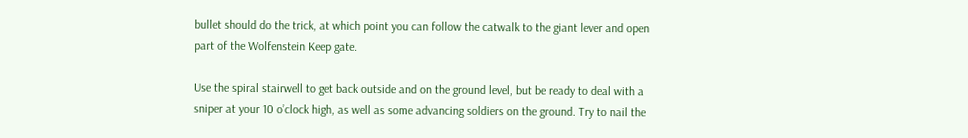bullet should do the trick, at which point you can follow the catwalk to the giant lever and open part of the Wolfenstein Keep gate.

Use the spiral stairwell to get back outside and on the ground level, but be ready to deal with a sniper at your 10 o’clock high, as well as some advancing soldiers on the ground. Try to nail the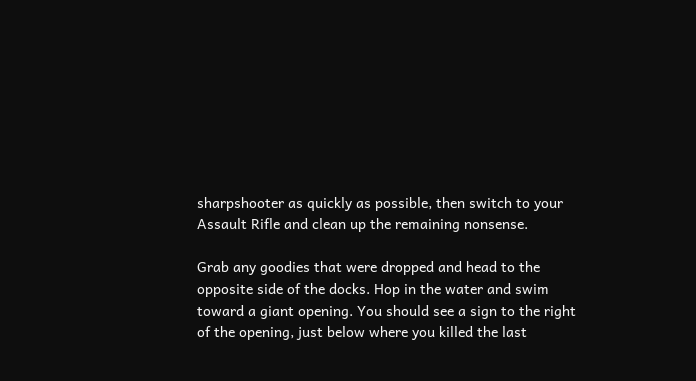sharpshooter as quickly as possible, then switch to your Assault Rifle and clean up the remaining nonsense.

Grab any goodies that were dropped and head to the opposite side of the docks. Hop in the water and swim toward a giant opening. You should see a sign to the right of the opening, just below where you killed the last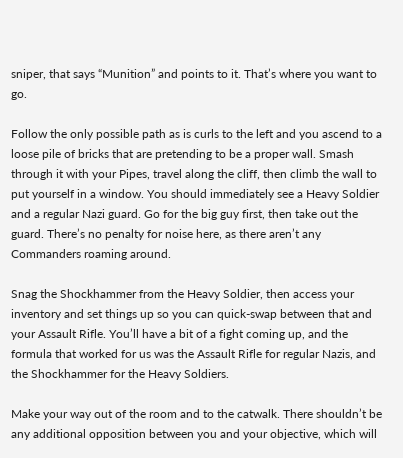sniper, that says “Munition” and points to it. That’s where you want to go.

Follow the only possible path as is curls to the left and you ascend to a loose pile of bricks that are pretending to be a proper wall. Smash through it with your Pipes, travel along the cliff, then climb the wall to put yourself in a window. You should immediately see a Heavy Soldier and a regular Nazi guard. Go for the big guy first, then take out the guard. There’s no penalty for noise here, as there aren’t any Commanders roaming around.

Snag the Shockhammer from the Heavy Soldier, then access your inventory and set things up so you can quick-swap between that and your Assault Rifle. You’ll have a bit of a fight coming up, and the formula that worked for us was the Assault Rifle for regular Nazis, and the Shockhammer for the Heavy Soldiers.

Make your way out of the room and to the catwalk. There shouldn’t be any additional opposition between you and your objective, which will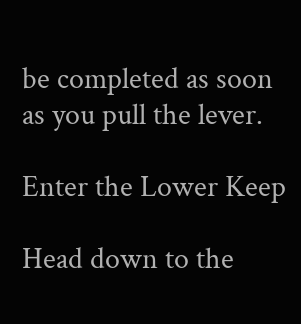be completed as soon as you pull the lever.

Enter the Lower Keep

Head down to the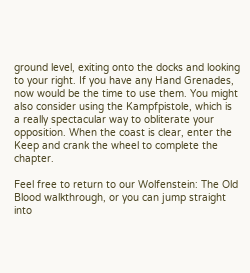ground level, exiting onto the docks and looking to your right. If you have any Hand Grenades, now would be the time to use them. You might also consider using the Kampfpistole, which is a really spectacular way to obliterate your opposition. When the coast is clear, enter the Keep and crank the wheel to complete the chapter.

Feel free to return to our Wolfenstein: The Old Blood walkthrough, or you can jump straight into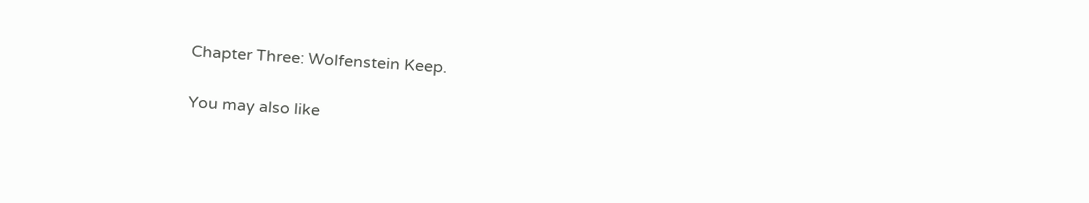Chapter Three: Wolfenstein Keep.

You may also like